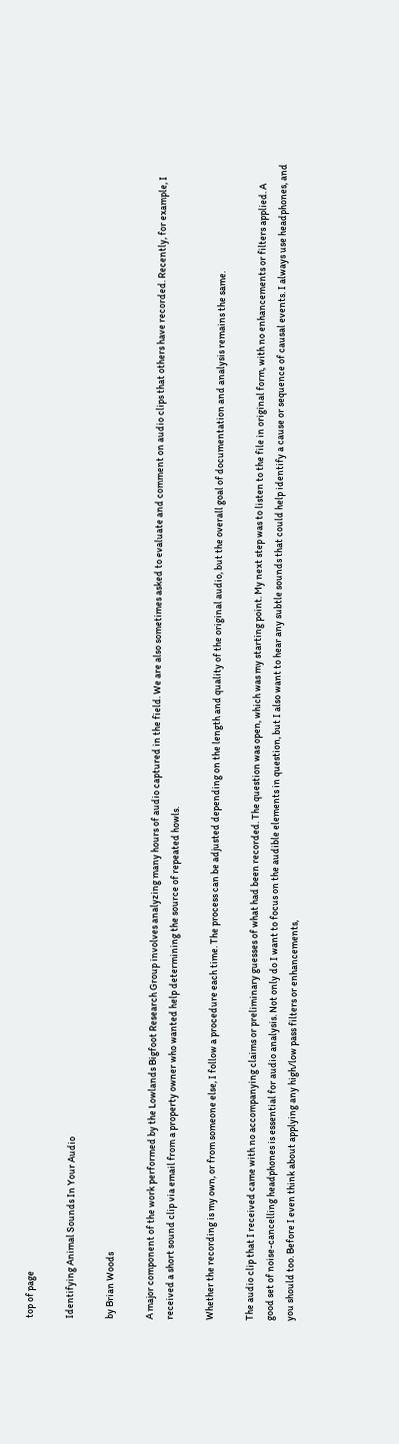top of page

Identifying Animal Sounds In Your Audio

by Brian Woods

A major component of the work performed by the Lowlands Bigfoot Research Group involves analyzing many hours of audio captured in the field. We are also sometimes asked to evaluate and comment on audio clips that others have recorded. Recently, for example, I received a short sound clip via email from a property owner who wanted help determining the source of repeated howls.

Whether the recording is my own, or from someone else, I follow a procedure each time. The process can be adjusted depending on the length and quality of the original audio, but the overall goal of documentation and analysis remains the same.

The audio clip that I received came with no accompanying claims or preliminary guesses of what had been recorded. The question was open, which was my starting point. My next step was to listen to the file in original form, with no enhancements or filters applied. A good set of noise-cancelling headphones is essential for audio analysis. Not only do I want to focus on the audible elements in question, but I also want to hear any subtle sounds that could help identify a cause or sequence of causal events. I always use headphones, and you should too. Before I even think about applying any high/low pass filters or enhancements,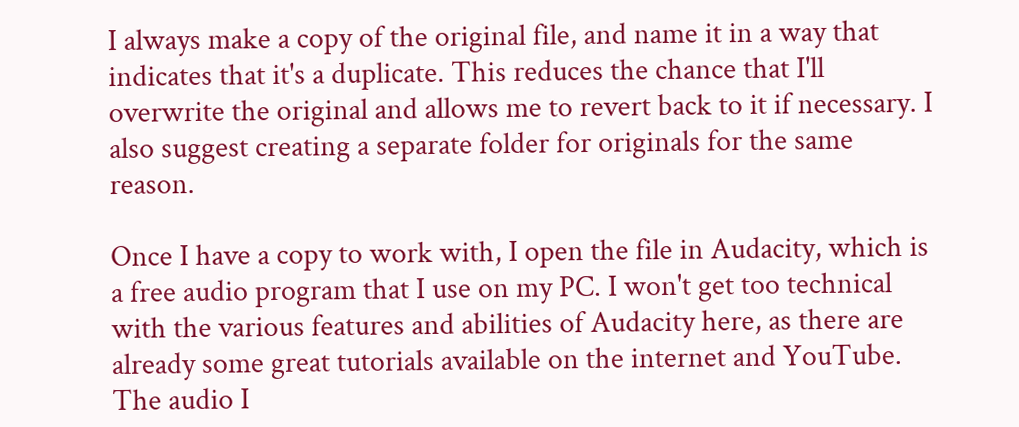I always make a copy of the original file, and name it in a way that indicates that it's a duplicate. This reduces the chance that I'll overwrite the original and allows me to revert back to it if necessary. I also suggest creating a separate folder for originals for the same reason.

Once I have a copy to work with, I open the file in Audacity, which is a free audio program that I use on my PC. I won't get too technical with the various features and abilities of Audacity here, as there are already some great tutorials available on the internet and YouTube. The audio I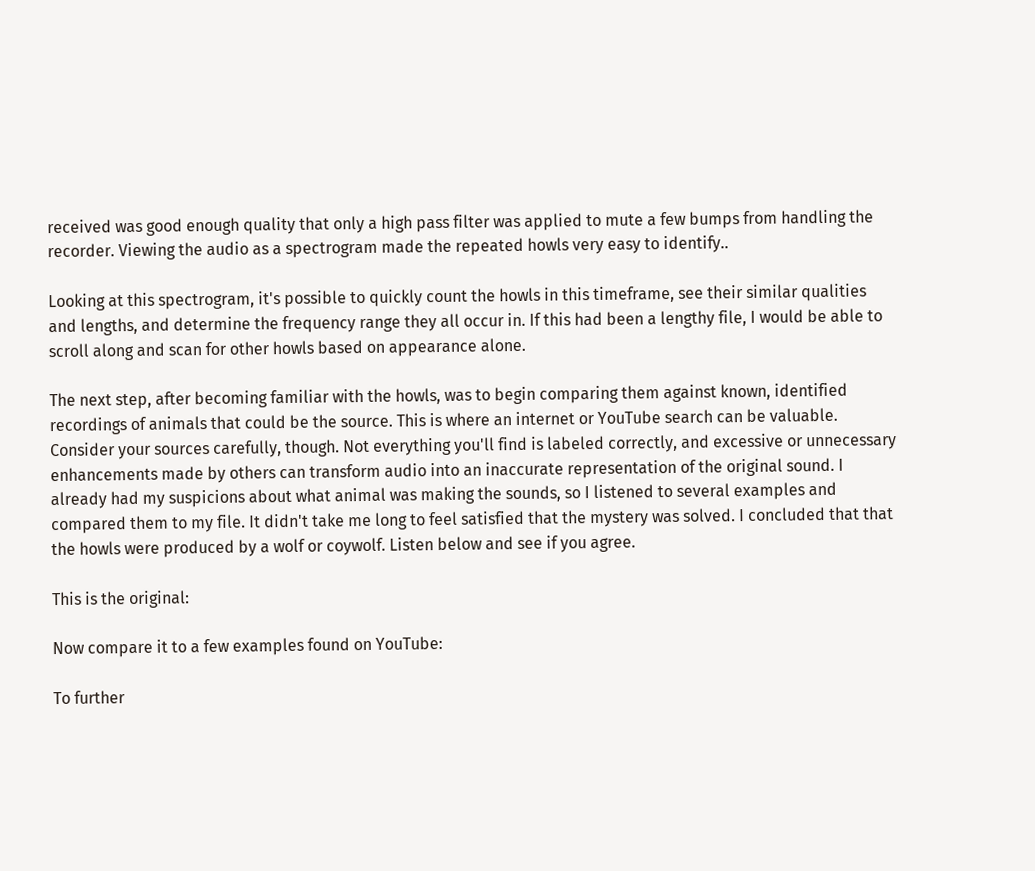received was good enough quality that only a high pass filter was applied to mute a few bumps from handling the recorder. Viewing the audio as a spectrogram made the repeated howls very easy to identify..

Looking at this spectrogram, it's possible to quickly count the howls in this timeframe, see their similar qualities and lengths, and determine the frequency range they all occur in. If this had been a lengthy file, I would be able to scroll along and scan for other howls based on appearance alone.

The next step, after becoming familiar with the howls, was to begin comparing them against known, identified recordings of animals that could be the source. This is where an internet or YouTube search can be valuable. Consider your sources carefully, though. Not everything you'll find is labeled correctly, and excessive or unnecessary enhancements made by others can transform audio into an inaccurate representation of the original sound. I already had my suspicions about what animal was making the sounds, so I listened to several examples and compared them to my file. It didn't take me long to feel satisfied that the mystery was solved. I concluded that that the howls were produced by a wolf or coywolf. Listen below and see if you agree.

This is the original:

Now compare it to a few examples found on YouTube:

To further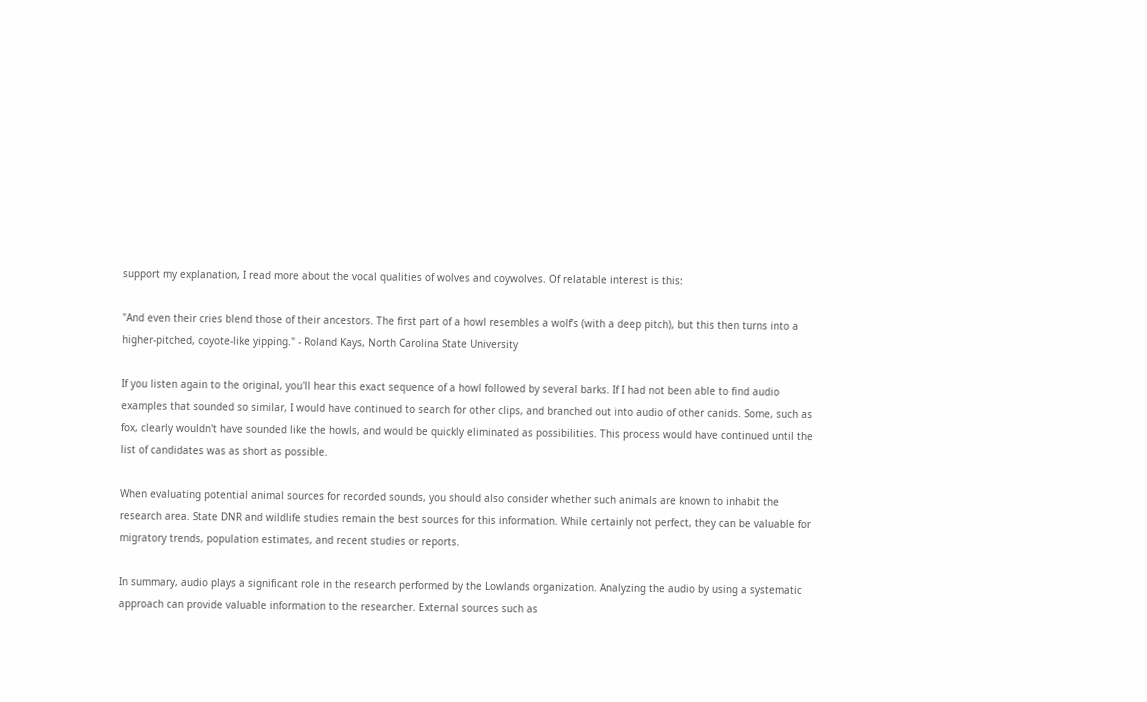support my explanation, I read more about the vocal qualities of wolves and coywolves. Of relatable interest is this:

"And even their cries blend those of their ancestors. The first part of a howl resembles a wolf’s (with a deep pitch), but this then turns into a higher-pitched, coyote-like yipping." - Roland Kays, North Carolina State University

If you listen again to the original, you'll hear this exact sequence of a howl followed by several barks. If I had not been able to find audio examples that sounded so similar, I would have continued to search for other clips, and branched out into audio of other canids. Some, such as fox, clearly wouldn't have sounded like the howls, and would be quickly eliminated as possibilities. This process would have continued until the list of candidates was as short as possible.

When evaluating potential animal sources for recorded sounds, you should also consider whether such animals are known to inhabit the research area. State DNR and wildlife studies remain the best sources for this information. While certainly not perfect, they can be valuable for migratory trends, population estimates, and recent studies or reports.

In summary, audio plays a significant role in the research performed by the Lowlands organization. Analyzing the audio by using a systematic approach can provide valuable information to the researcher. External sources such as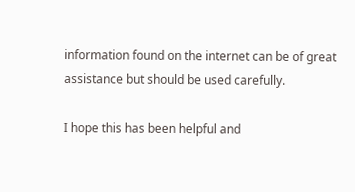information found on the internet can be of great assistance but should be used carefully.

I hope this has been helpful and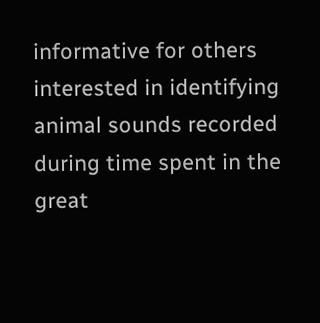informative for others interested in identifying animal sounds recorded during time spent in the great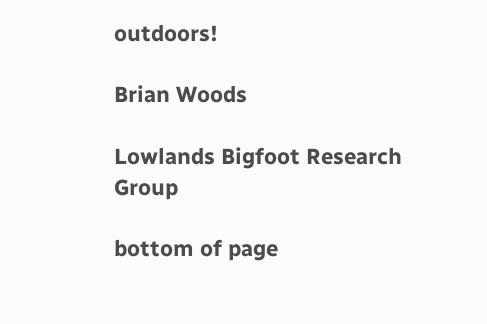outdoors!

Brian Woods

Lowlands Bigfoot Research Group

bottom of page